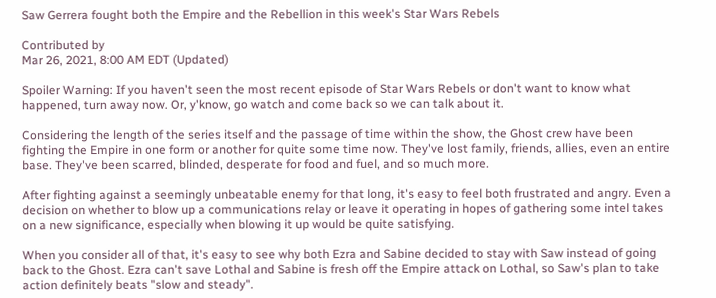Saw Gerrera fought both the Empire and the Rebellion in this week's Star Wars Rebels

Contributed by
Mar 26, 2021, 8:00 AM EDT (Updated)

Spoiler Warning: If you haven't seen the most recent episode of Star Wars Rebels or don't want to know what happened, turn away now. Or, y'know, go watch and come back so we can talk about it.

Considering the length of the series itself and the passage of time within the show, the Ghost crew have been fighting the Empire in one form or another for quite some time now. They've lost family, friends, allies, even an entire base. They've been scarred, blinded, desperate for food and fuel, and so much more.

After fighting against a seemingly unbeatable enemy for that long, it's easy to feel both frustrated and angry. Even a decision on whether to blow up a communications relay or leave it operating in hopes of gathering some intel takes on a new significance, especially when blowing it up would be quite satisfying.

When you consider all of that, it's easy to see why both Ezra and Sabine decided to stay with Saw instead of going back to the Ghost. Ezra can't save Lothal and Sabine is fresh off the Empire attack on Lothal, so Saw's plan to take action definitely beats "slow and steady".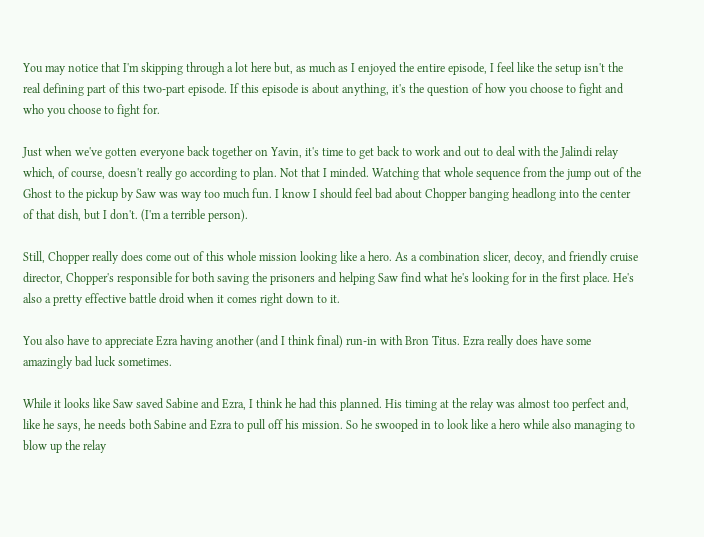You may notice that I'm skipping through a lot here but, as much as I enjoyed the entire episode, I feel like the setup isn't the real defining part of this two-part episode. If this episode is about anything, it's the question of how you choose to fight and who you choose to fight for.

Just when we've gotten everyone back together on Yavin, it's time to get back to work and out to deal with the Jalindi relay which, of course, doesn't really go according to plan. Not that I minded. Watching that whole sequence from the jump out of the Ghost to the pickup by Saw was way too much fun. I know I should feel bad about Chopper banging headlong into the center of that dish, but I don't. (I'm a terrible person).

Still, Chopper really does come out of this whole mission looking like a hero. As a combination slicer, decoy, and friendly cruise director, Chopper's responsible for both saving the prisoners and helping Saw find what he's looking for in the first place. He's also a pretty effective battle droid when it comes right down to it.

You also have to appreciate Ezra having another (and I think final) run-in with Bron Titus. Ezra really does have some amazingly bad luck sometimes.

While it looks like Saw saved Sabine and Ezra, I think he had this planned. His timing at the relay was almost too perfect and, like he says, he needs both Sabine and Ezra to pull off his mission. So he swooped in to look like a hero while also managing to blow up the relay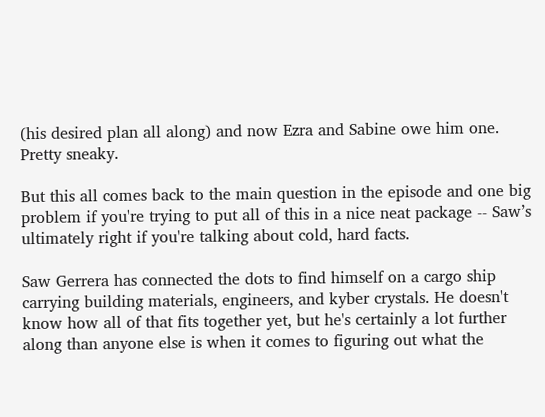(his desired plan all along) and now Ezra and Sabine owe him one. Pretty sneaky.

But this all comes back to the main question in the episode and one big problem if you're trying to put all of this in a nice neat package -- Saw’s ultimately right if you're talking about cold, hard facts.

Saw Gerrera has connected the dots to find himself on a cargo ship carrying building materials, engineers, and kyber crystals. He doesn't know how all of that fits together yet, but he's certainly a lot further along than anyone else is when it comes to figuring out what the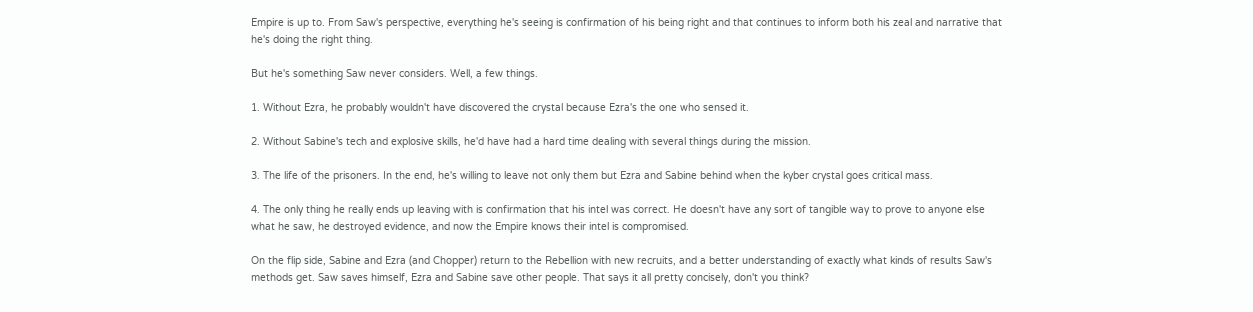Empire is up to. From Saw's perspective, everything he's seeing is confirmation of his being right and that continues to inform both his zeal and narrative that he's doing the right thing.

But he's something Saw never considers. Well, a few things.

1. Without Ezra, he probably wouldn't have discovered the crystal because Ezra's the one who sensed it.

2. Without Sabine's tech and explosive skills, he'd have had a hard time dealing with several things during the mission.

3. The life of the prisoners. In the end, he's willing to leave not only them but Ezra and Sabine behind when the kyber crystal goes critical mass.

4. The only thing he really ends up leaving with is confirmation that his intel was correct. He doesn't have any sort of tangible way to prove to anyone else what he saw, he destroyed evidence, and now the Empire knows their intel is compromised.

On the flip side, Sabine and Ezra (and Chopper) return to the Rebellion with new recruits, and a better understanding of exactly what kinds of results Saw's methods get. Saw saves himself, Ezra and Sabine save other people. That says it all pretty concisely, don't you think?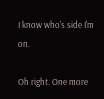I know who's side I'm on.

Oh right. One more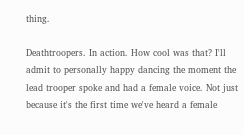thing.

Deathtroopers. In action. How cool was that? I'll admit to personally happy dancing the moment the lead trooper spoke and had a female voice. Not just because it's the first time we've heard a female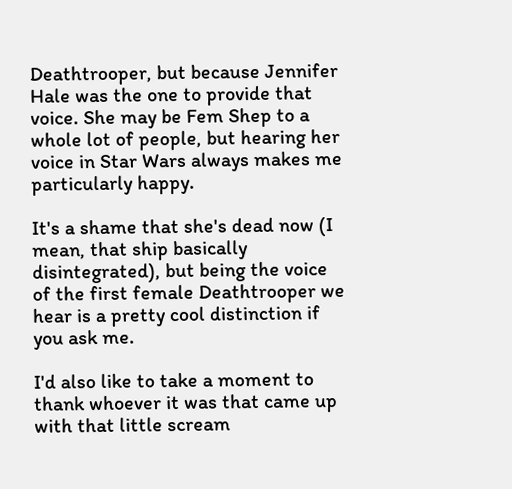Deathtrooper, but because Jennifer Hale was the one to provide that voice. She may be Fem Shep to a whole lot of people, but hearing her voice in Star Wars always makes me particularly happy.

It's a shame that she's dead now (I mean, that ship basically disintegrated), but being the voice of the first female Deathtrooper we hear is a pretty cool distinction if you ask me.

I'd also like to take a moment to thank whoever it was that came up with that little scream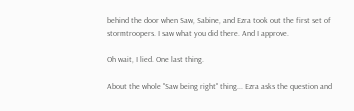behind the door when Saw, Sabine, and Ezra took out the first set of stormtroopers. I saw what you did there. And I approve.

Oh wait, I lied. One last thing.

About the whole "Saw being right" thing... Ezra asks the question and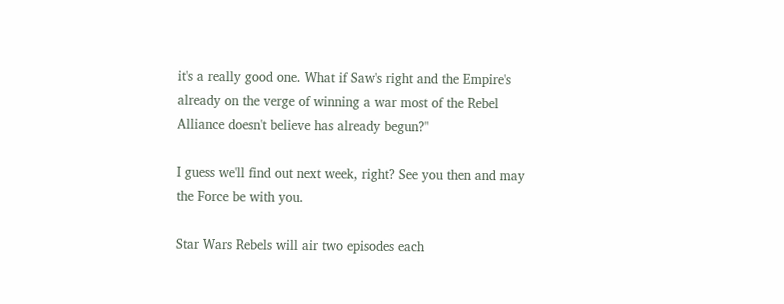it's a really good one. What if Saw's right and the Empire's already on the verge of winning a war most of the Rebel Alliance doesn't believe has already begun?"

I guess we'll find out next week, right? See you then and may the Force be with you.

Star Wars Rebels will air two episodes each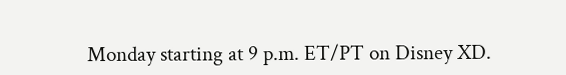Monday starting at 9 p.m. ET/PT on Disney XD.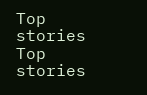Top stories
Top stories